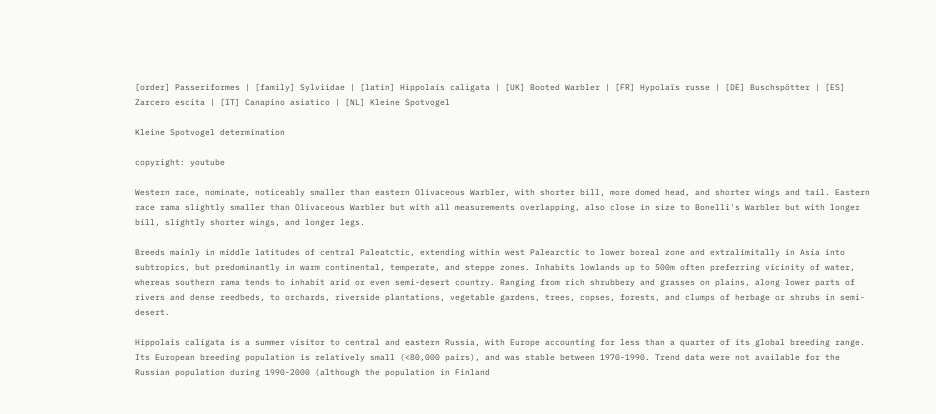[order] Passeriformes | [family] Sylviidae | [latin] Hippolais caligata | [UK] Booted Warbler | [FR] Hypolaïs russe | [DE] Buschspötter | [ES] Zarcero escita | [IT] Canapino asiatico | [NL] Kleine Spotvogel

Kleine Spotvogel determination

copyright: youtube

Western race, nominate, noticeably smaller than eastern Olivaceous Warbler, with shorter bill, more domed head, and shorter wings and tail. Eastern race rama slightly smaller than Olivaceous Warbler but with all measurements overlapping, also close in size to Bonelli's Warbler but with longer bill, slightly shorter wings, and longer legs.

Breeds mainly in middle latitudes of central Paleatctic, extending within west Palearctic to lower boreal zone and extralimitally in Asia into subtropics, but predominantly in warm continental, temperate, and steppe zones. Inhabits lowlands up to 500m often preferring vicinity of water, whereas southern rama tends to inhabit arid or even semi-desert country. Ranging from rich shrubbery and grasses on plains, along lower parts of rivers and dense reedbeds, to orchards, riverside plantations, vegetable gardens, trees, copses, forests, and clumps of herbage or shrubs in semi-desert.

Hippolais caligata is a summer visitor to central and eastern Russia, with Europe accounting for less than a quarter of its global breeding range. Its European breeding population is relatively small (<80,000 pairs), and was stable between 1970-1990. Trend data were not available for the Russian population during 1990-2000 (although the population in Finland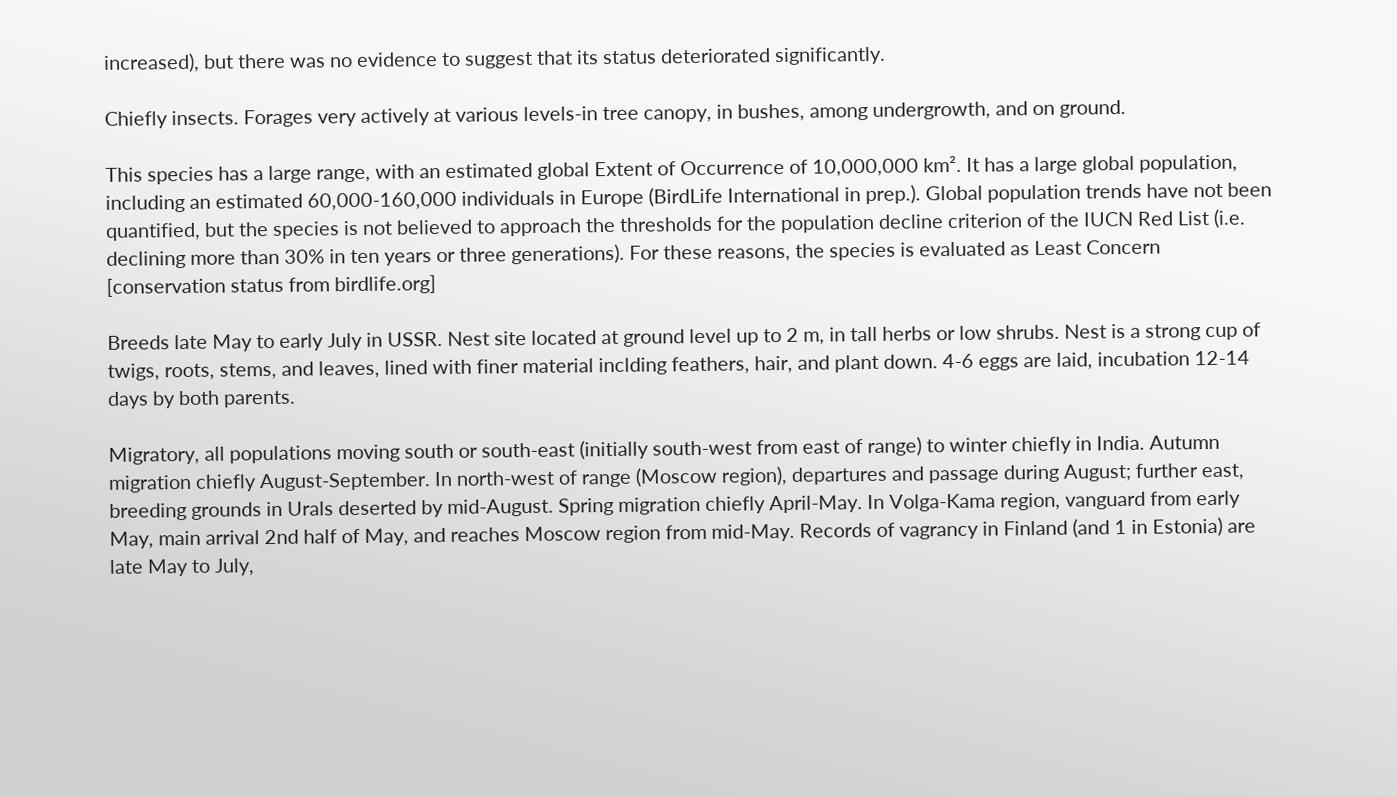increased), but there was no evidence to suggest that its status deteriorated significantly.

Chiefly insects. Forages very actively at various levels-in tree canopy, in bushes, among undergrowth, and on ground.

This species has a large range, with an estimated global Extent of Occurrence of 10,000,000 km². It has a large global population, including an estimated 60,000-160,000 individuals in Europe (BirdLife International in prep.). Global population trends have not been quantified, but the species is not believed to approach the thresholds for the population decline criterion of the IUCN Red List (i.e. declining more than 30% in ten years or three generations). For these reasons, the species is evaluated as Least Concern [conservation status from birdlife.org]

Breeds late May to early July in USSR. Nest site located at ground level up to 2 m, in tall herbs or low shrubs. Nest is a strong cup of twigs, roots, stems, and leaves, lined with finer material inclding feathers, hair, and plant down. 4-6 eggs are laid, incubation 12-14 days by both parents.

Migratory, all populations moving south or south-east (initially south-west from east of range) to winter chiefly in India. Autumn migration chiefly August-September. In north-west of range (Moscow region), departures and passage during August; further east, breeding grounds in Urals deserted by mid-August. Spring migration chiefly April-May. In Volga-Kama region, vanguard from early May, main arrival 2nd half of May, and reaches Moscow region from mid-May. Records of vagrancy in Finland (and 1 in Estonia) are late May to July,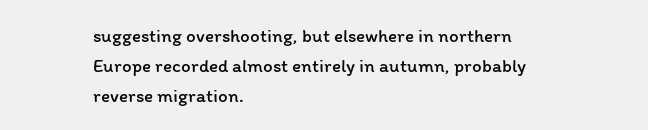suggesting overshooting, but elsewhere in northern Europe recorded almost entirely in autumn, probably reverse migration.